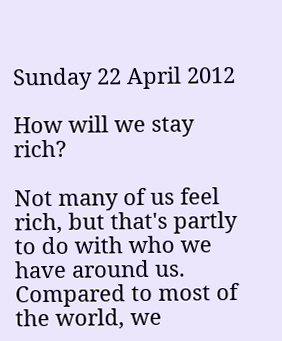Sunday 22 April 2012

How will we stay rich?

Not many of us feel rich, but that's partly to do with who we have around us. Compared to most of the world, we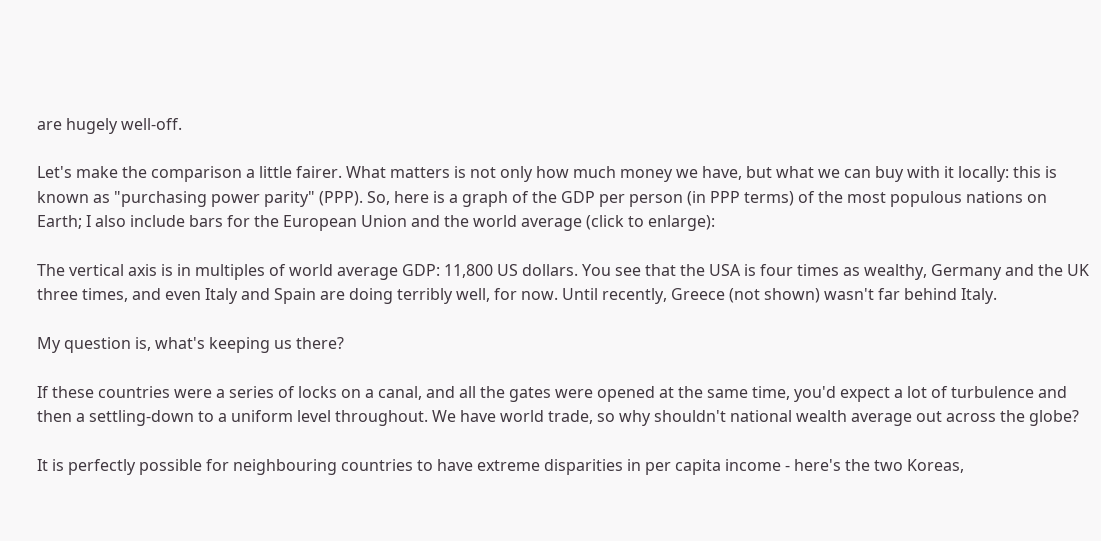are hugely well-off.

Let's make the comparison a little fairer. What matters is not only how much money we have, but what we can buy with it locally: this is known as "purchasing power parity" (PPP). So, here is a graph of the GDP per person (in PPP terms) of the most populous nations on Earth; I also include bars for the European Union and the world average (click to enlarge):

The vertical axis is in multiples of world average GDP: 11,800 US dollars. You see that the USA is four times as wealthy, Germany and the UK three times, and even Italy and Spain are doing terribly well, for now. Until recently, Greece (not shown) wasn't far behind Italy.

My question is, what's keeping us there?

If these countries were a series of locks on a canal, and all the gates were opened at the same time, you'd expect a lot of turbulence and then a settling-down to a uniform level throughout. We have world trade, so why shouldn't national wealth average out across the globe?

It is perfectly possible for neighbouring countries to have extreme disparities in per capita income - here's the two Koreas,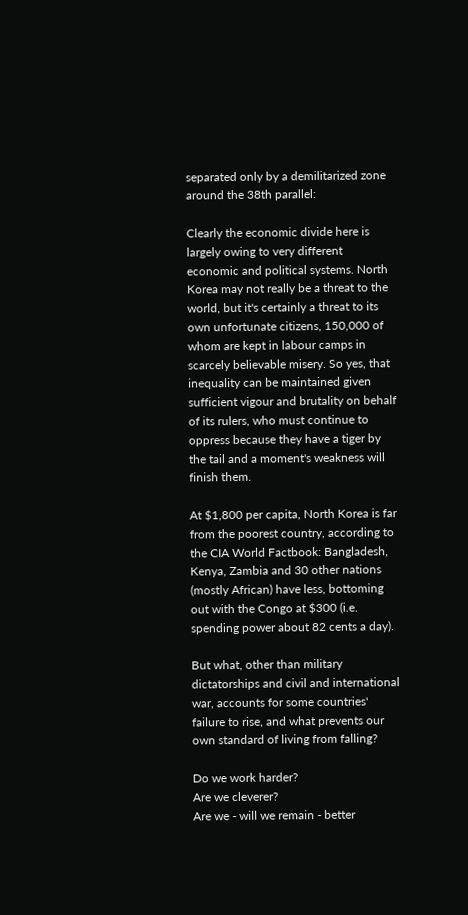separated only by a demilitarized zone around the 38th parallel:

Clearly the economic divide here is largely owing to very different economic and political systems. North Korea may not really be a threat to the world, but it's certainly a threat to its own unfortunate citizens, 150,000 of whom are kept in labour camps in scarcely believable misery. So yes, that inequality can be maintained given sufficient vigour and brutality on behalf of its rulers, who must continue to oppress because they have a tiger by the tail and a moment's weakness will finish them.

At $1,800 per capita, North Korea is far from the poorest country, according to the CIA World Factbook: Bangladesh, Kenya, Zambia and 30 other nations (mostly African) have less, bottoming out with the Congo at $300 (i.e. spending power about 82 cents a day).

But what, other than military dictatorships and civil and international war, accounts for some countries' failure to rise, and what prevents our own standard of living from falling?

Do we work harder?
Are we cleverer?
Are we - will we remain - better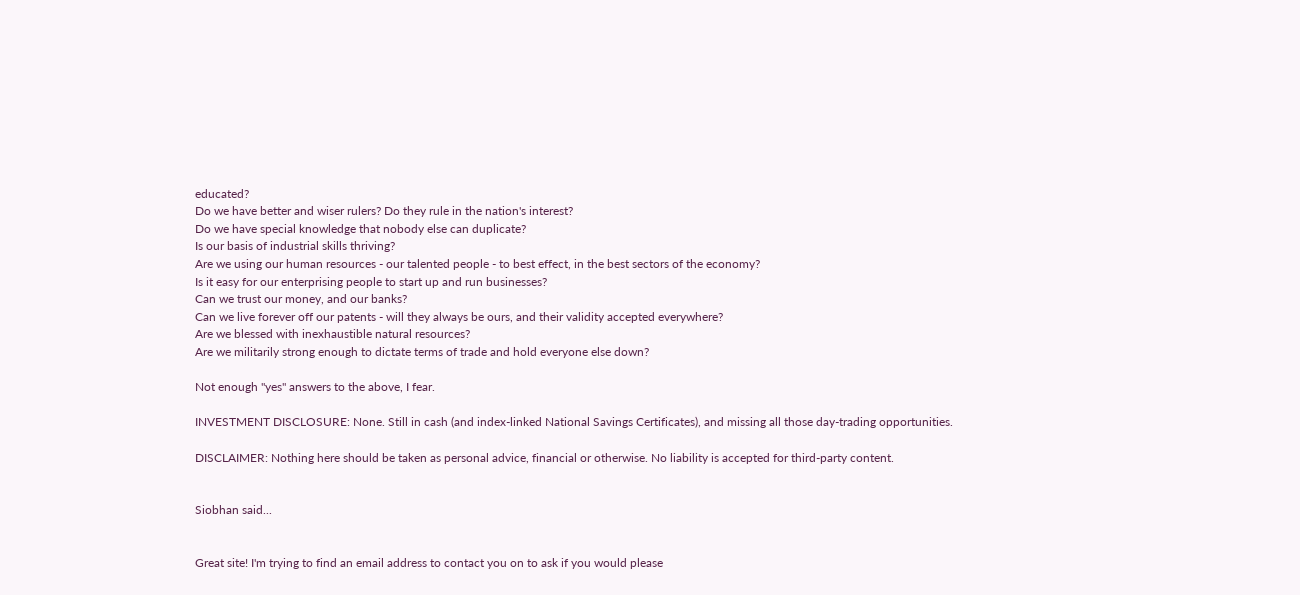educated?
Do we have better and wiser rulers? Do they rule in the nation's interest?
Do we have special knowledge that nobody else can duplicate?
Is our basis of industrial skills thriving?
Are we using our human resources - our talented people - to best effect, in the best sectors of the economy?
Is it easy for our enterprising people to start up and run businesses?
Can we trust our money, and our banks?
Can we live forever off our patents - will they always be ours, and their validity accepted everywhere?
Are we blessed with inexhaustible natural resources?
Are we militarily strong enough to dictate terms of trade and hold everyone else down?

Not enough "yes" answers to the above, I fear.

INVESTMENT DISCLOSURE: None. Still in cash (and index-linked National Savings Certificates), and missing all those day-trading opportunities.

DISCLAIMER: Nothing here should be taken as personal advice, financial or otherwise. No liability is accepted for third-party content.


Siobhan said...


Great site! I'm trying to find an email address to contact you on to ask if you would please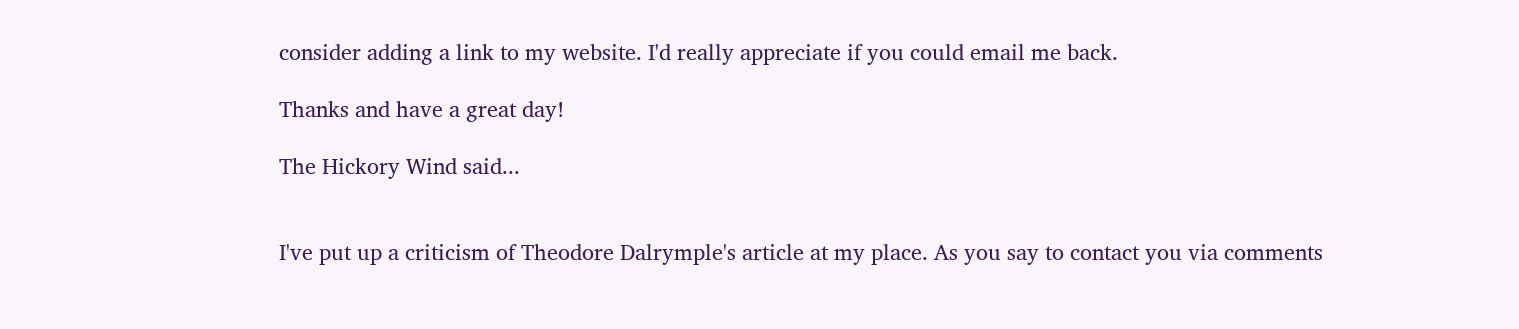consider adding a link to my website. I'd really appreciate if you could email me back.

Thanks and have a great day!

The Hickory Wind said...


I've put up a criticism of Theodore Dalrymple's article at my place. As you say to contact you via comments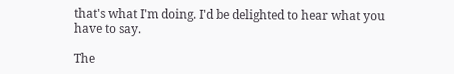that's what I'm doing. I'd be delighted to hear what you have to say.

The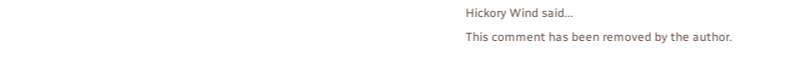Hickory Wind said...
This comment has been removed by the author.